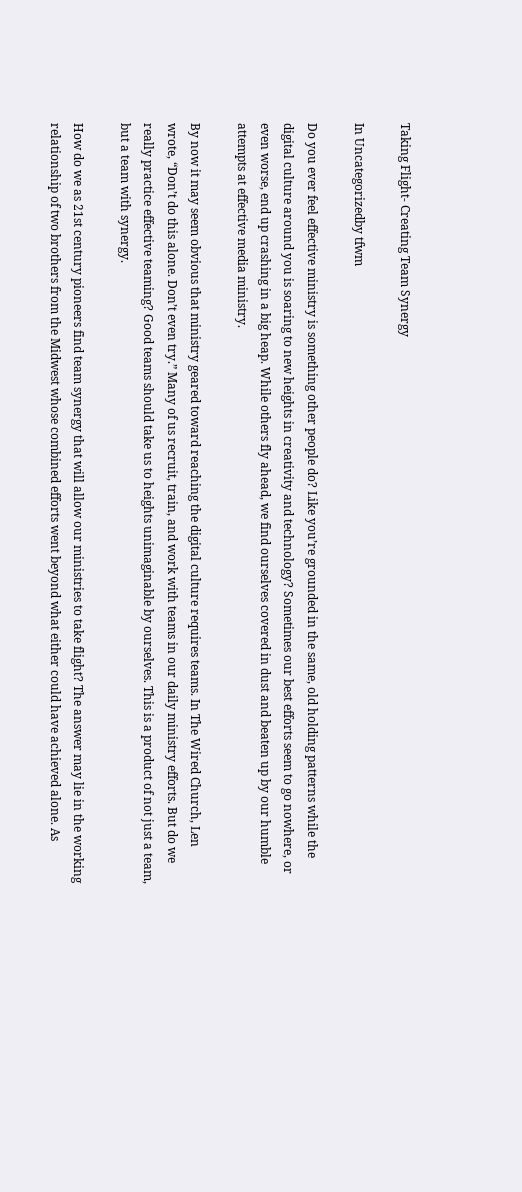Taking Flight- Creating Team Synergy

In Uncategorizedby tfwm

Do you ever feel effective ministry is something other people do? Like you’re grounded in the same, old holding patterns while the digital culture around you is soaring to new heights in creativity and technology? Sometimes our best efforts seem to go nowhere, or even worse, end up crashing in a big heap. While others fly ahead, we find ourselves covered in dust and beaten up by our humble attempts at effective media ministry.

By now it may seem obvious that ministry geared toward reaching the digital culture requires teams. In The Wired Church, Len wrote, “Don’t do this alone. Don’t even try.” Many of us recruit, train, and work with teams in our daily ministry efforts. But do we really practice effective teaming? Good teams should take us to heights unimaginable by ourselves. This is a product of not just a team, but a team with synergy.

How do we as 21st century pioneers find team synergy that will allow our ministries to take flight? The answer may lie in the working relationship of two brothers from the Midwest whose combined efforts went beyond what either could have achieved alone. As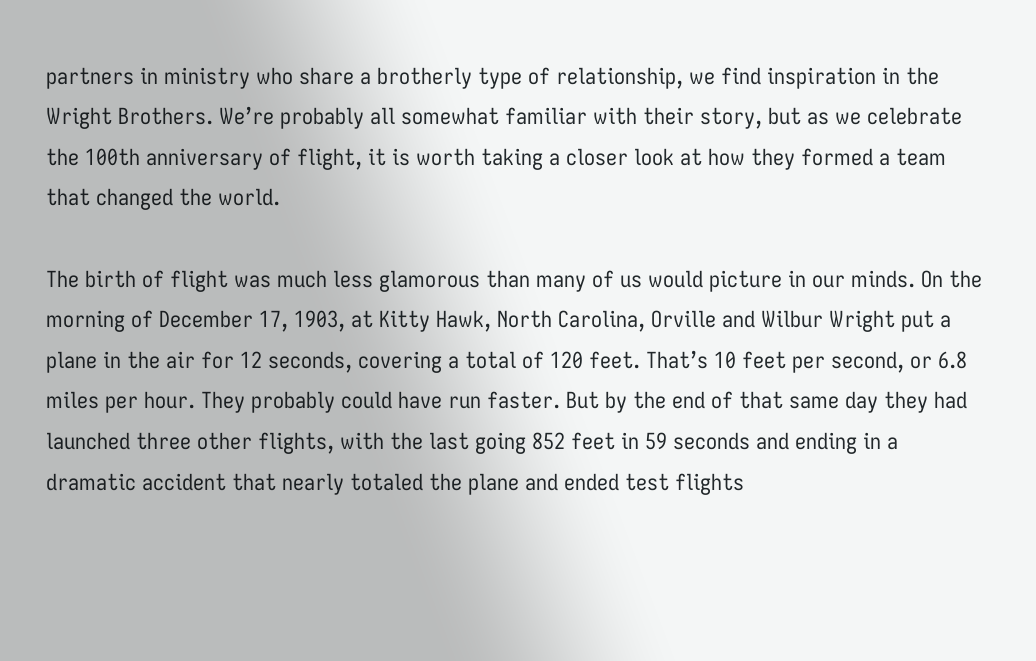partners in ministry who share a brotherly type of relationship, we find inspiration in the Wright Brothers. We’re probably all somewhat familiar with their story, but as we celebrate the 100th anniversary of flight, it is worth taking a closer look at how they formed a team that changed the world.

The birth of flight was much less glamorous than many of us would picture in our minds. On the morning of December 17, 1903, at Kitty Hawk, North Carolina, Orville and Wilbur Wright put a plane in the air for 12 seconds, covering a total of 120 feet. That’s 10 feet per second, or 6.8 miles per hour. They probably could have run faster. But by the end of that same day they had launched three other flights, with the last going 852 feet in 59 seconds and ending in a dramatic accident that nearly totaled the plane and ended test flights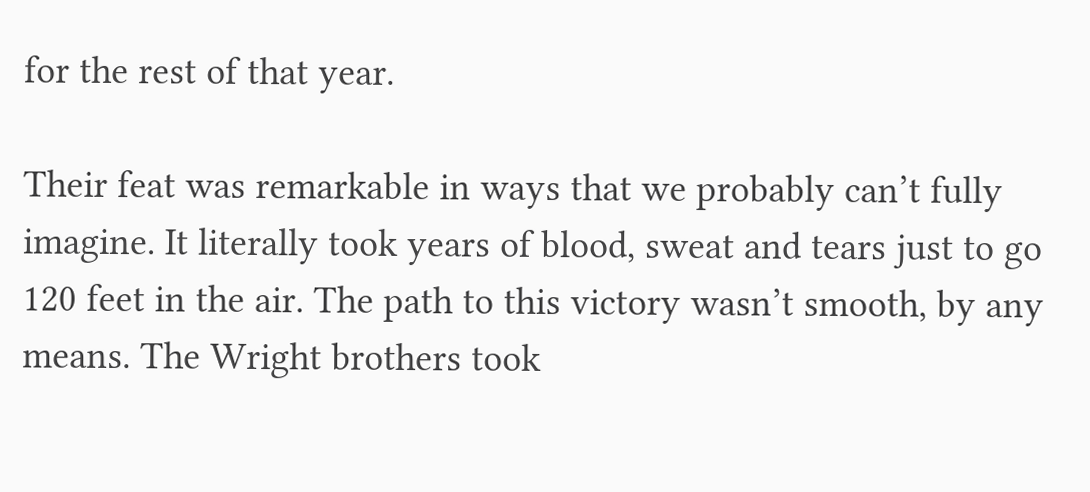for the rest of that year.

Their feat was remarkable in ways that we probably can’t fully imagine. It literally took years of blood, sweat and tears just to go 120 feet in the air. The path to this victory wasn’t smooth, by any means. The Wright brothers took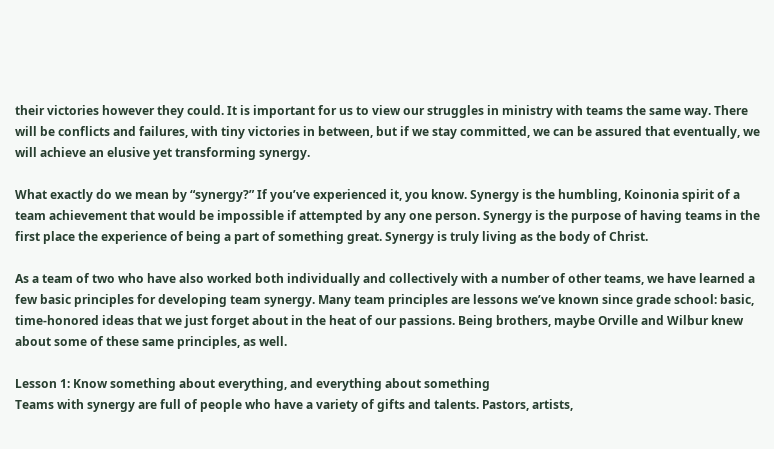their victories however they could. It is important for us to view our struggles in ministry with teams the same way. There will be conflicts and failures, with tiny victories in between, but if we stay committed, we can be assured that eventually, we will achieve an elusive yet transforming synergy.

What exactly do we mean by “synergy?” If you’ve experienced it, you know. Synergy is the humbling, Koinonia spirit of a team achievement that would be impossible if attempted by any one person. Synergy is the purpose of having teams in the first place the experience of being a part of something great. Synergy is truly living as the body of Christ.

As a team of two who have also worked both individually and collectively with a number of other teams, we have learned a few basic principles for developing team synergy. Many team principles are lessons we’ve known since grade school: basic, time-honored ideas that we just forget about in the heat of our passions. Being brothers, maybe Orville and Wilbur knew about some of these same principles, as well.

Lesson 1: Know something about everything, and everything about something
Teams with synergy are full of people who have a variety of gifts and talents. Pastors, artists,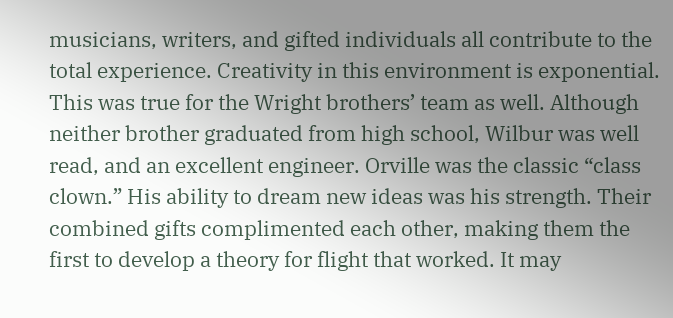musicians, writers, and gifted individuals all contribute to the total experience. Creativity in this environment is exponential. This was true for the Wright brothers’ team as well. Although neither brother graduated from high school, Wilbur was well read, and an excellent engineer. Orville was the classic “class clown.” His ability to dream new ideas was his strength. Their combined gifts complimented each other, making them the first to develop a theory for flight that worked. It may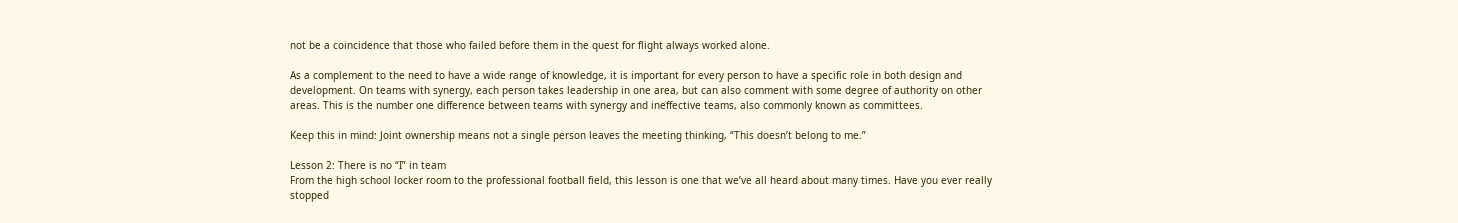not be a coincidence that those who failed before them in the quest for flight always worked alone.

As a complement to the need to have a wide range of knowledge, it is important for every person to have a specific role in both design and development. On teams with synergy, each person takes leadership in one area, but can also comment with some degree of authority on other areas. This is the number one difference between teams with synergy and ineffective teams, also commonly known as committees.

Keep this in mind: Joint ownership means not a single person leaves the meeting thinking, “This doesn’t belong to me.”

Lesson 2: There is no “I” in team
From the high school locker room to the professional football field, this lesson is one that we’ve all heard about many times. Have you ever really stopped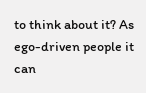to think about it? As ego-driven people it can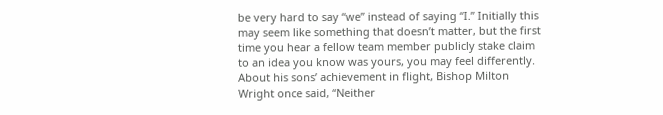be very hard to say “we” instead of saying “I.” Initially this may seem like something that doesn’t matter, but the first time you hear a fellow team member publicly stake claim to an idea you know was yours, you may feel differently. About his sons’ achievement in flight, Bishop Milton Wright once said, “Neither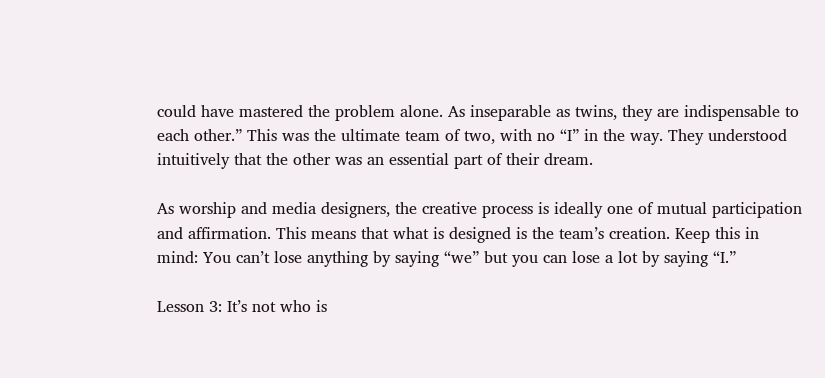could have mastered the problem alone. As inseparable as twins, they are indispensable to each other.” This was the ultimate team of two, with no “I” in the way. They understood intuitively that the other was an essential part of their dream.

As worship and media designers, the creative process is ideally one of mutual participation and affirmation. This means that what is designed is the team’s creation. Keep this in mind: You can’t lose anything by saying “we” but you can lose a lot by saying “I.”

Lesson 3: It’s not who is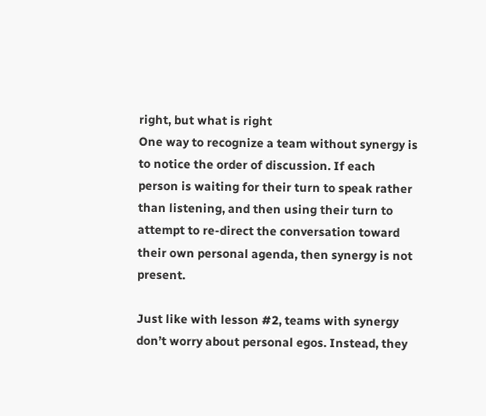right, but what is right
One way to recognize a team without synergy is to notice the order of discussion. If each person is waiting for their turn to speak rather than listening, and then using their turn to attempt to re-direct the conversation toward their own personal agenda, then synergy is not present.

Just like with lesson #2, teams with synergy don’t worry about personal egos. Instead, they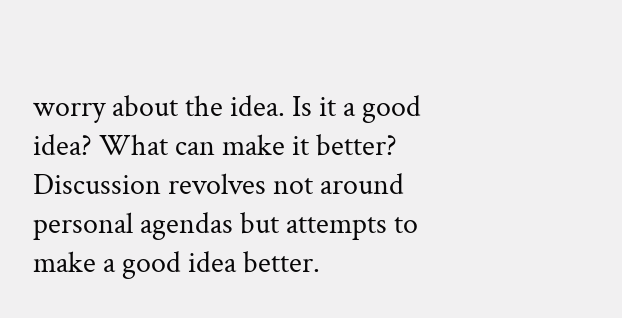worry about the idea. Is it a good idea? What can make it better? Discussion revolves not around personal agendas but attempts to make a good idea better.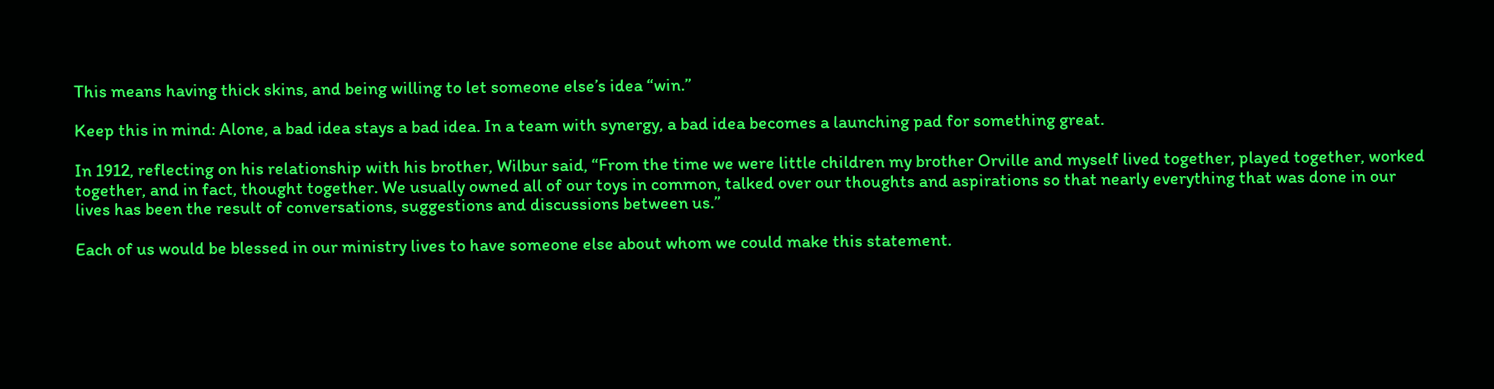This means having thick skins, and being willing to let someone else’s idea “win.”

Keep this in mind: Alone, a bad idea stays a bad idea. In a team with synergy, a bad idea becomes a launching pad for something great.

In 1912, reflecting on his relationship with his brother, Wilbur said, “From the time we were little children my brother Orville and myself lived together, played together, worked together, and in fact, thought together. We usually owned all of our toys in common, talked over our thoughts and aspirations so that nearly everything that was done in our lives has been the result of conversations, suggestions and discussions between us.”

Each of us would be blessed in our ministry lives to have someone else about whom we could make this statement.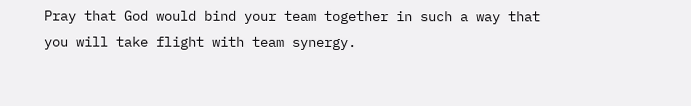Pray that God would bind your team together in such a way that you will take flight with team synergy.